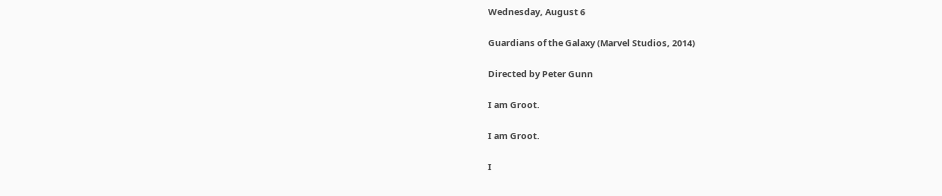Wednesday, August 6

Guardians of the Galaxy (Marvel Studios, 2014)

Directed by Peter Gunn

I am Groot.

I am Groot.

I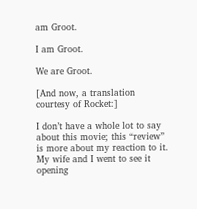am Groot.

I am Groot.

We are Groot.

[And now, a translation courtesy of Rocket:]

I don’t have a whole lot to say about this movie; this “review” is more about my reaction to it.  My wife and I went to see it opening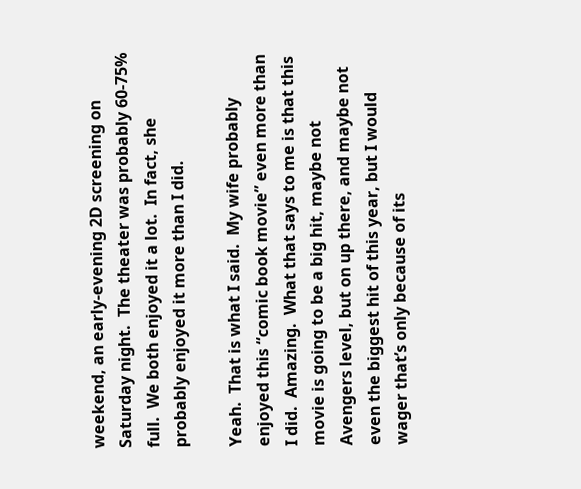weekend, an early-evening 2D screening on Saturday night.  The theater was probably 60-75% full.  We both enjoyed it a lot.  In fact, she probably enjoyed it more than I did.

Yeah.  That is what I said.  My wife probably enjoyed this “comic book movie” even more than I did.  Amazing.  What that says to me is that this movie is going to be a big hit, maybe not Avengers level, but on up there, and maybe not even the biggest hit of this year, but I would wager that’s only because of its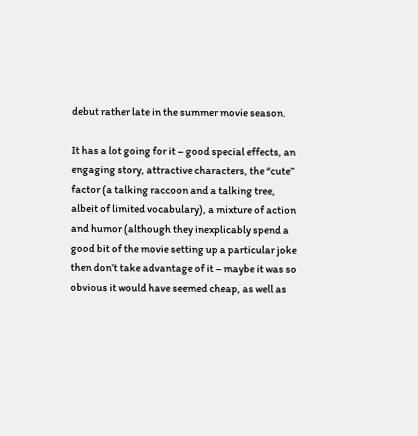debut rather late in the summer movie season.

It has a lot going for it – good special effects, an engaging story, attractive characters, the “cute” factor (a talking raccoon and a talking tree, albeit of limited vocabulary), a mixture of action and humor (although they inexplicably spend a good bit of the movie setting up a particular joke then don’t take advantage of it – maybe it was so obvious it would have seemed cheap, as well as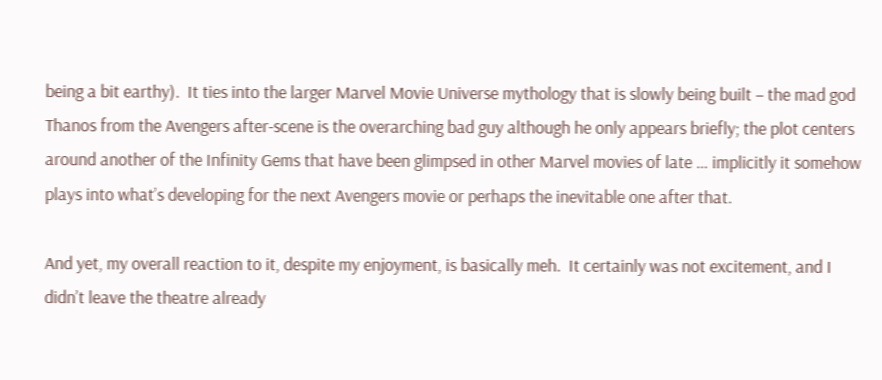being a bit earthy).  It ties into the larger Marvel Movie Universe mythology that is slowly being built – the mad god Thanos from the Avengers after-scene is the overarching bad guy although he only appears briefly; the plot centers around another of the Infinity Gems that have been glimpsed in other Marvel movies of late … implicitly it somehow plays into what’s developing for the next Avengers movie or perhaps the inevitable one after that.

And yet, my overall reaction to it, despite my enjoyment, is basically meh.  It certainly was not excitement, and I didn’t leave the theatre already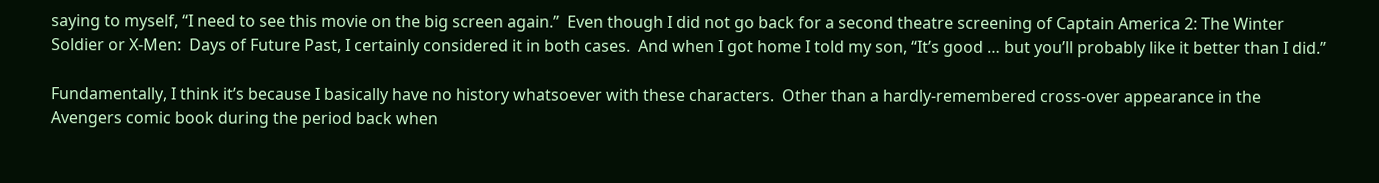saying to myself, “I need to see this movie on the big screen again.”  Even though I did not go back for a second theatre screening of Captain America 2: The Winter Soldier or X-Men:  Days of Future Past, I certainly considered it in both cases.  And when I got home I told my son, “It’s good … but you’ll probably like it better than I did.”

Fundamentally, I think it’s because I basically have no history whatsoever with these characters.  Other than a hardly-remembered cross-over appearance in the Avengers comic book during the period back when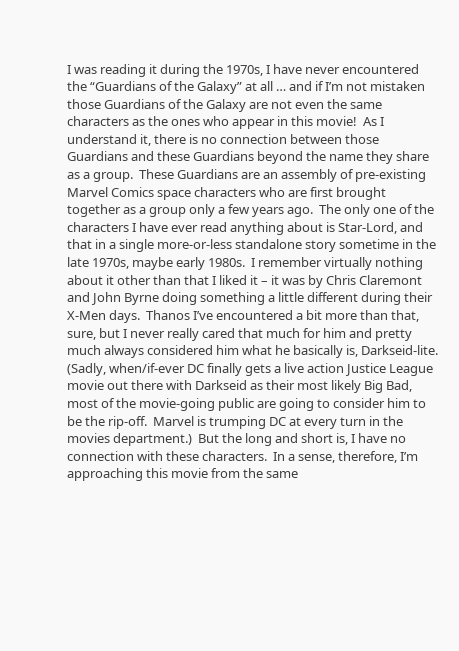I was reading it during the 1970s, I have never encountered the “Guardians of the Galaxy” at all … and if I’m not mistaken those Guardians of the Galaxy are not even the same characters as the ones who appear in this movie!  As I understand it, there is no connection between those Guardians and these Guardians beyond the name they share as a group.  These Guardians are an assembly of pre-existing Marvel Comics space characters who are first brought together as a group only a few years ago.  The only one of the characters I have ever read anything about is Star-Lord, and that in a single more-or-less standalone story sometime in the late 1970s, maybe early 1980s.  I remember virtually nothing about it other than that I liked it – it was by Chris Claremont and John Byrne doing something a little different during their X-Men days.  Thanos I’ve encountered a bit more than that, sure, but I never really cared that much for him and pretty much always considered him what he basically is, Darkseid-lite.  (Sadly, when/if-ever DC finally gets a live action Justice League movie out there with Darkseid as their most likely Big Bad, most of the movie-going public are going to consider him to be the rip-off.  Marvel is trumping DC at every turn in the movies department.)  But the long and short is, I have no connection with these characters.  In a sense, therefore, I’m approaching this movie from the same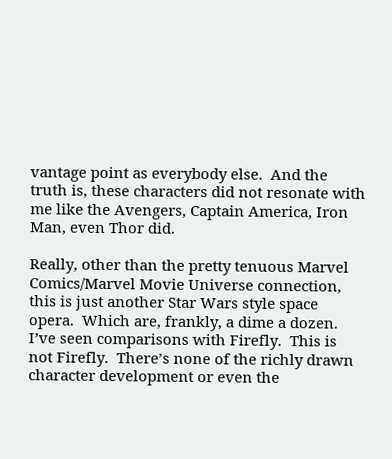vantage point as everybody else.  And the truth is, these characters did not resonate with me like the Avengers, Captain America, Iron Man, even Thor did.

Really, other than the pretty tenuous Marvel Comics/Marvel Movie Universe connection, this is just another Star Wars style space opera.  Which are, frankly, a dime a dozen.  I’ve seen comparisons with Firefly.  This is not Firefly.  There’s none of the richly drawn character development or even the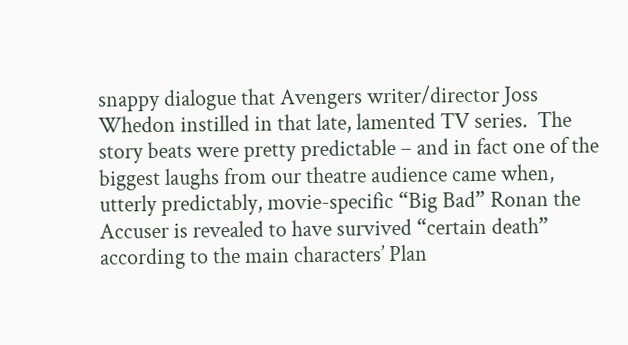snappy dialogue that Avengers writer/director Joss Whedon instilled in that late, lamented TV series.  The story beats were pretty predictable – and in fact one of the biggest laughs from our theatre audience came when, utterly predictably, movie-specific “Big Bad” Ronan the Accuser is revealed to have survived “certain death” according to the main characters’ Plan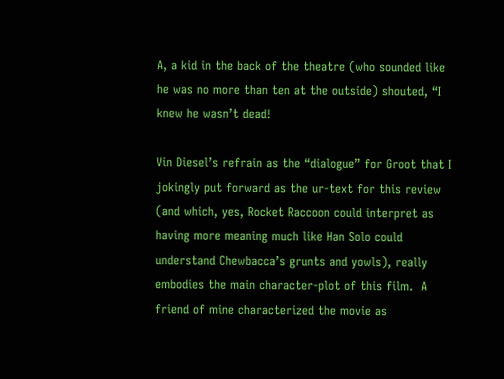A, a kid in the back of the theatre (who sounded like he was no more than ten at the outside) shouted, “I knew he wasn’t dead!

Vin Diesel’s refrain as the “dialogue” for Groot that I jokingly put forward as the ur-text for this review (and which, yes, Rocket Raccoon could interpret as having more meaning much like Han Solo could understand Chewbacca’s grunts and yowls), really embodies the main character-plot of this film.  A friend of mine characterized the movie as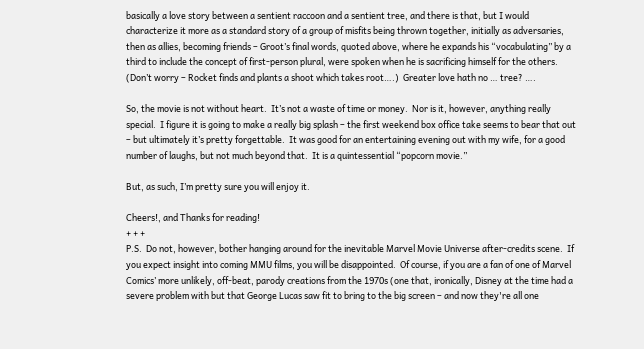basically a love story between a sentient raccoon and a sentient tree, and there is that, but I would characterize it more as a standard story of a group of misfits being thrown together, initially as adversaries, then as allies, becoming friends – Groot’s final words, quoted above, where he expands his “vocabulating” by a third to include the concept of first-person plural, were spoken when he is sacrificing himself for the others.  (Don’t worry – Rocket finds and plants a shoot which takes root….)  Greater love hath no … tree? ….

So, the movie is not without heart.  It’s not a waste of time or money.  Nor is it, however, anything really special.  I figure it is going to make a really big splash – the first weekend box office take seems to bear that out – but ultimately it’s pretty forgettable.  It was good for an entertaining evening out with my wife, for a good number of laughs, but not much beyond that.  It is a quintessential “popcorn movie.”

But, as such, I’m pretty sure you will enjoy it.

Cheers!, and Thanks for reading!
+ + +
P.S.  Do not, however, bother hanging around for the inevitable Marvel Movie Universe after-credits scene.  If you expect insight into coming MMU films, you will be disappointed.  Of course, if you are a fan of one of Marvel Comics’ more unlikely, off-beat, parody creations from the 1970s (one that, ironically, Disney at the time had a severe problem with but that George Lucas saw fit to bring to the big screen – and now they're all one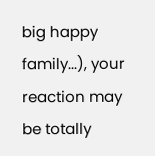big happy family...), your reaction may be totally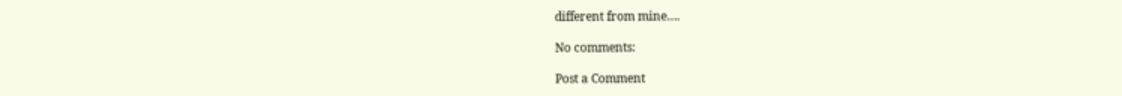different from mine….

No comments:

Post a Comment